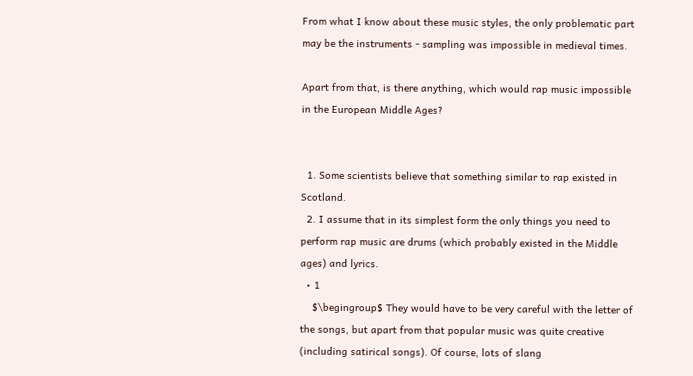From what I know about these music styles, the only problematic part may be the instruments - sampling was impossible in medieval times.

Apart from that, is there anything, which would rap music impossible in the European Middle Ages?


  1. Some scientists believe that something similar to rap existed in Scotland.
  2. I assume that in its simplest form the only things you need to perform rap music are drums (which probably existed in the Middle ages) and lyrics.
  • 1
    $\begingroup$ They would have to be very careful with the letter of the songs, but apart from that popular music was quite creative (including satirical songs). Of course, lots of slang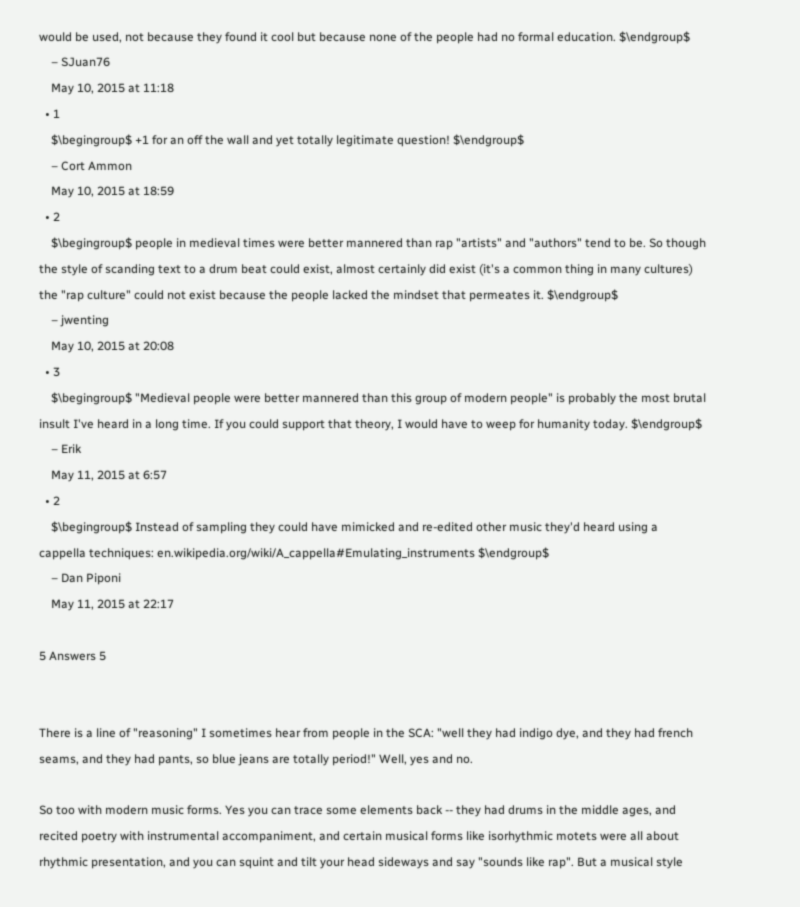would be used, not because they found it cool but because none of the people had no formal education. $\endgroup$
    – SJuan76
    May 10, 2015 at 11:18
  • 1
    $\begingroup$ +1 for an off the wall and yet totally legitimate question! $\endgroup$
    – Cort Ammon
    May 10, 2015 at 18:59
  • 2
    $\begingroup$ people in medieval times were better mannered than rap "artists" and "authors" tend to be. So though the style of scanding text to a drum beat could exist, almost certainly did exist (it's a common thing in many cultures) the "rap culture" could not exist because the people lacked the mindset that permeates it. $\endgroup$
    – jwenting
    May 10, 2015 at 20:08
  • 3
    $\begingroup$ "Medieval people were better mannered than this group of modern people" is probably the most brutal insult I've heard in a long time. If you could support that theory, I would have to weep for humanity today. $\endgroup$
    – Erik
    May 11, 2015 at 6:57
  • 2
    $\begingroup$ Instead of sampling they could have mimicked and re-edited other music they'd heard using a cappella techniques: en.wikipedia.org/wiki/A_cappella#Emulating_instruments $\endgroup$
    – Dan Piponi
    May 11, 2015 at 22:17

5 Answers 5


There is a line of "reasoning" I sometimes hear from people in the SCA: "well they had indigo dye, and they had french seams, and they had pants, so blue jeans are totally period!" Well, yes and no.

So too with modern music forms. Yes you can trace some elements back -- they had drums in the middle ages, and recited poetry with instrumental accompaniment, and certain musical forms like isorhythmic motets were all about rhythmic presentation, and you can squint and tilt your head sideways and say "sounds like rap". But a musical style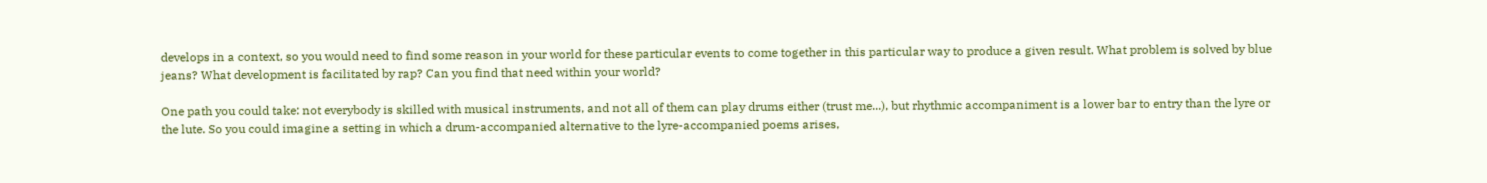develops in a context, so you would need to find some reason in your world for these particular events to come together in this particular way to produce a given result. What problem is solved by blue jeans? What development is facilitated by rap? Can you find that need within your world?

One path you could take: not everybody is skilled with musical instruments, and not all of them can play drums either (trust me...), but rhythmic accompaniment is a lower bar to entry than the lyre or the lute. So you could imagine a setting in which a drum-accompanied alternative to the lyre-accompanied poems arises,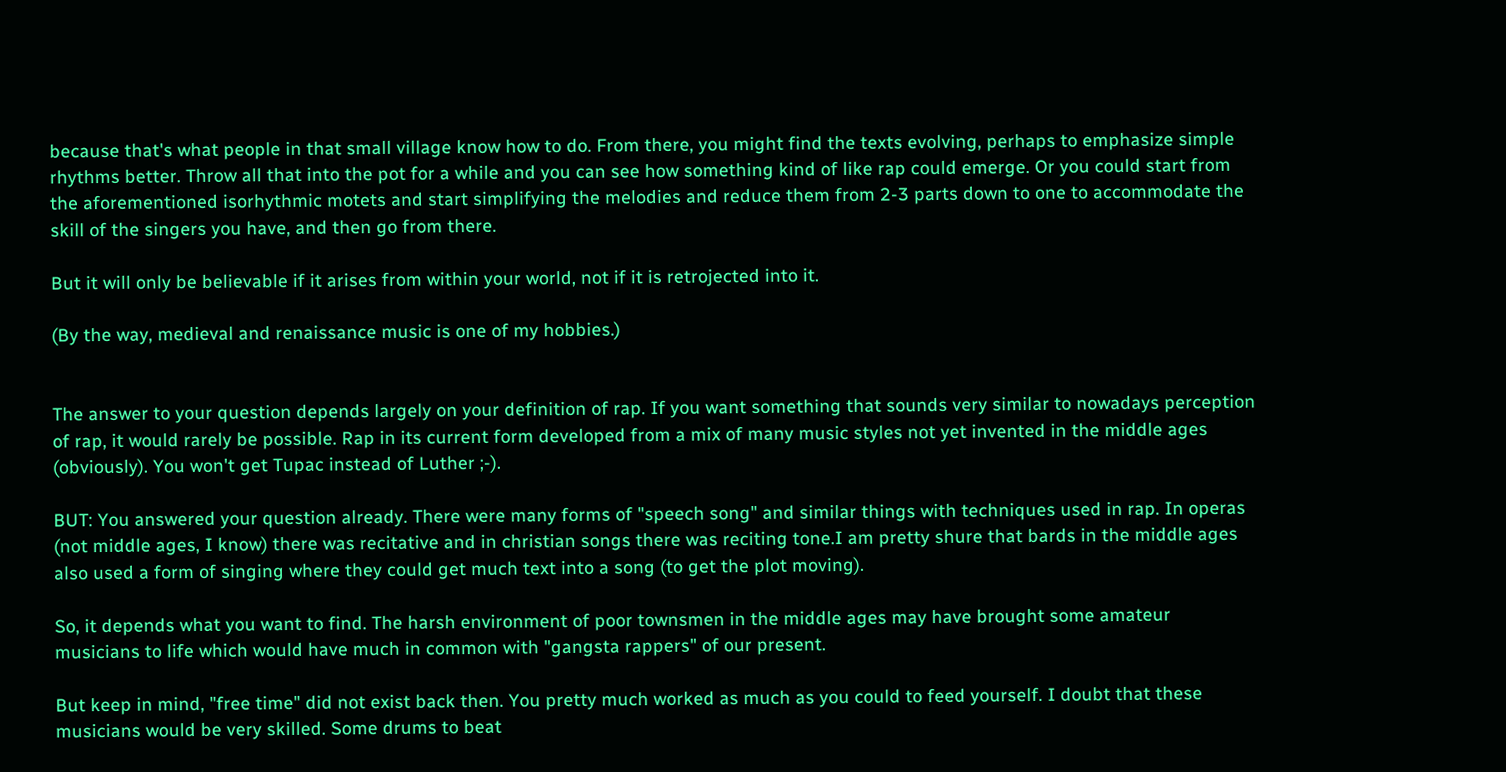because that's what people in that small village know how to do. From there, you might find the texts evolving, perhaps to emphasize simple rhythms better. Throw all that into the pot for a while and you can see how something kind of like rap could emerge. Or you could start from the aforementioned isorhythmic motets and start simplifying the melodies and reduce them from 2-3 parts down to one to accommodate the skill of the singers you have, and then go from there.

But it will only be believable if it arises from within your world, not if it is retrojected into it.

(By the way, medieval and renaissance music is one of my hobbies.)


The answer to your question depends largely on your definition of rap. If you want something that sounds very similar to nowadays perception of rap, it would rarely be possible. Rap in its current form developed from a mix of many music styles not yet invented in the middle ages (obviously). You won't get Tupac instead of Luther ;-).

BUT: You answered your question already. There were many forms of "speech song" and similar things with techniques used in rap. In operas (not middle ages, I know) there was recitative and in christian songs there was reciting tone.I am pretty shure that bards in the middle ages also used a form of singing where they could get much text into a song (to get the plot moving).

So, it depends what you want to find. The harsh environment of poor townsmen in the middle ages may have brought some amateur musicians to life which would have much in common with "gangsta rappers" of our present.

But keep in mind, "free time" did not exist back then. You pretty much worked as much as you could to feed yourself. I doubt that these musicians would be very skilled. Some drums to beat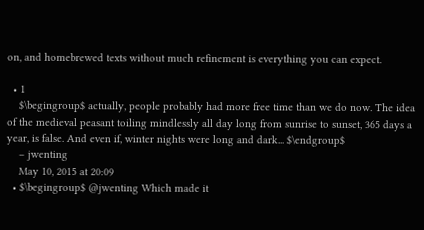on, and homebrewed texts without much refinement is everything you can expect.

  • 1
    $\begingroup$ actually, people probably had more free time than we do now. The idea of the medieval peasant toiling mindlessly all day long from sunrise to sunset, 365 days a year, is false. And even if, winter nights were long and dark... $\endgroup$
    – jwenting
    May 10, 2015 at 20:09
  • $\begingroup$ @jwenting Which made it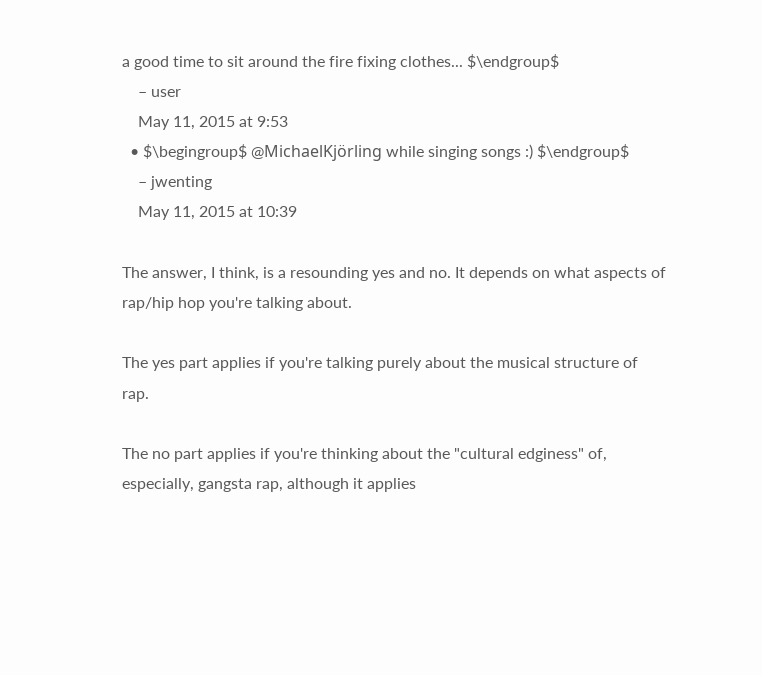a good time to sit around the fire fixing clothes... $\endgroup$
    – user
    May 11, 2015 at 9:53
  • $\begingroup$ @MichaelKjörling while singing songs :) $\endgroup$
    – jwenting
    May 11, 2015 at 10:39

The answer, I think, is a resounding yes and no. It depends on what aspects of rap/hip hop you're talking about.

The yes part applies if you're talking purely about the musical structure of rap.

The no part applies if you're thinking about the "cultural edginess" of, especially, gangsta rap, although it applies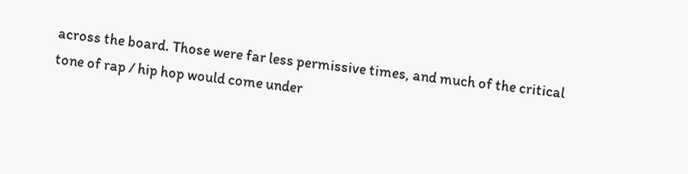across the board. Those were far less permissive times, and much of the critical tone of rap / hip hop would come under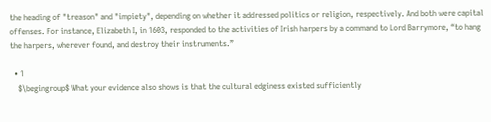the heading of "treason" and "impiety", depending on whether it addressed politics or religion, respectively. And both were capital offenses. For instance, Elizabeth I, in 1603, responded to the activities of Irish harpers by a command to Lord Barrymore, “to hang the harpers, wherever found, and destroy their instruments.”

  • 1
    $\begingroup$ What your evidence also shows is that the cultural edginess existed sufficiently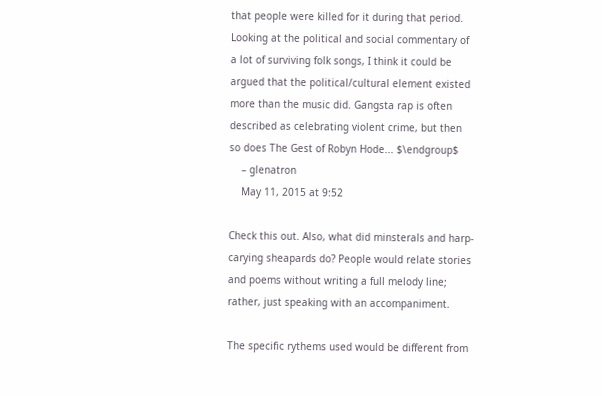that people were killed for it during that period. Looking at the political and social commentary of a lot of surviving folk songs, I think it could be argued that the political/cultural element existed more than the music did. Gangsta rap is often described as celebrating violent crime, but then so does The Gest of Robyn Hode... $\endgroup$
    – glenatron
    May 11, 2015 at 9:52

Check this out. Also, what did minsterals and harp-carying sheapards do? People would relate stories and poems without writing a full melody line; rather, just speaking with an accompaniment.

The specific rythems used would be different from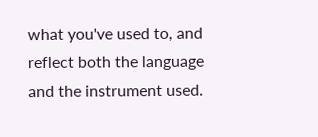what you've used to, and reflect both the language and the instrument used.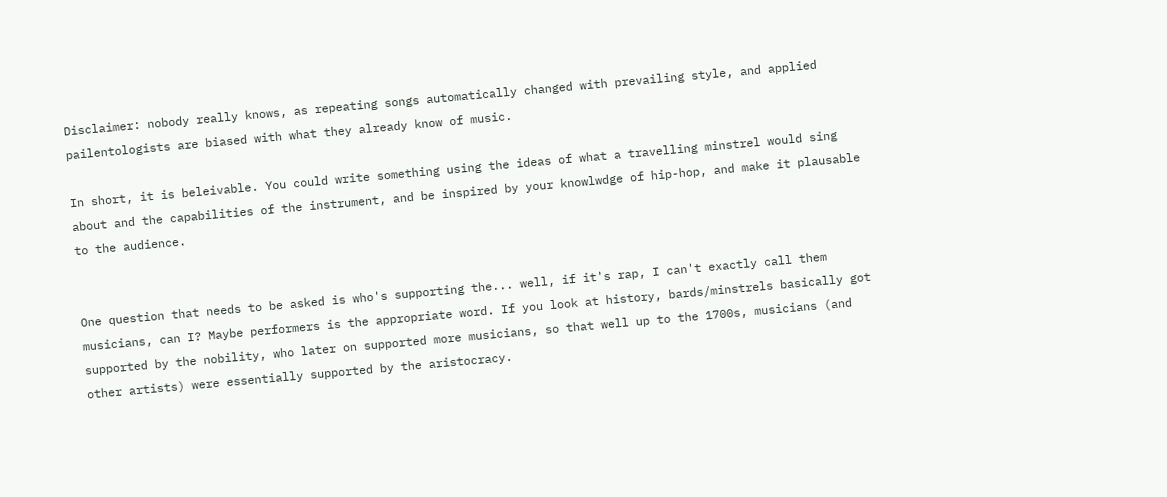Disclaimer: nobody really knows, as repeating songs automatically changed with prevailing style, and applied pailentologists are biased with what they already know of music.

In short, it is beleivable. You could write something using the ideas of what a travelling minstrel would sing about and the capabilities of the instrument, and be inspired by your knowlwdge of hip-hop, and make it plausable to the audience.


One question that needs to be asked is who's supporting the... well, if it's rap, I can't exactly call them musicians, can I? Maybe performers is the appropriate word. If you look at history, bards/minstrels basically got supported by the nobility, who later on supported more musicians, so that well up to the 1700s, musicians (and other artists) were essentially supported by the aristocracy.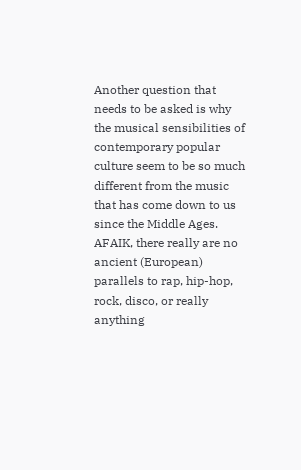Another question that needs to be asked is why the musical sensibilities of contemporary popular culture seem to be so much different from the music that has come down to us since the Middle Ages. AFAIK, there really are no ancient (European) parallels to rap, hip-hop, rock, disco, or really anything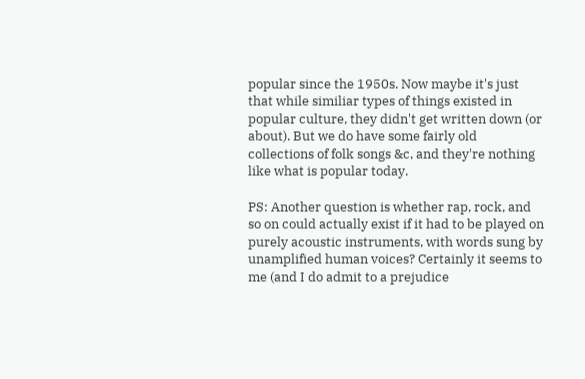popular since the 1950s. Now maybe it's just that while similiar types of things existed in popular culture, they didn't get written down (or about). But we do have some fairly old collections of folk songs &c, and they're nothing like what is popular today.

PS: Another question is whether rap, rock, and so on could actually exist if it had to be played on purely acoustic instruments, with words sung by unamplified human voices? Certainly it seems to me (and I do admit to a prejudice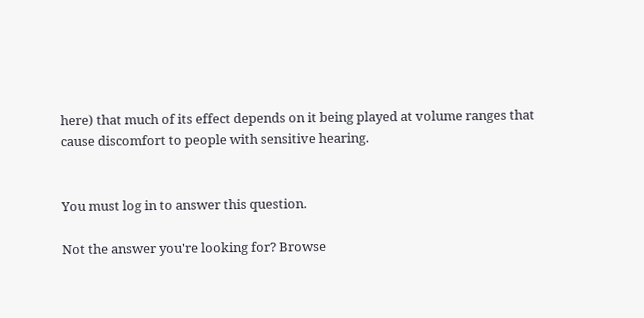here) that much of its effect depends on it being played at volume ranges that cause discomfort to people with sensitive hearing.


You must log in to answer this question.

Not the answer you're looking for? Browse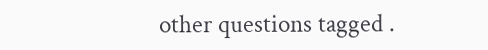other questions tagged .